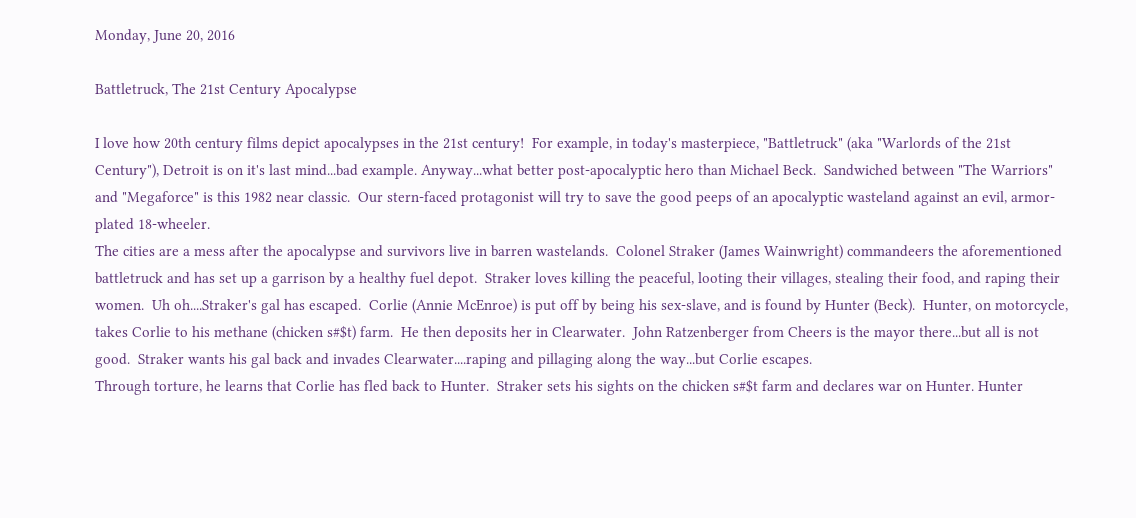Monday, June 20, 2016

Battletruck, The 21st Century Apocalypse

I love how 20th century films depict apocalypses in the 21st century!  For example, in today's masterpiece, "Battletruck" (aka "Warlords of the 21st Century"), Detroit is on it's last mind...bad example. Anyway...what better post-apocalyptic hero than Michael Beck.  Sandwiched between "The Warriors" and "Megaforce" is this 1982 near classic.  Our stern-faced protagonist will try to save the good peeps of an apocalyptic wasteland against an evil, armor-plated 18-wheeler.
The cities are a mess after the apocalypse and survivors live in barren wastelands.  Colonel Straker (James Wainwright) commandeers the aforementioned battletruck and has set up a garrison by a healthy fuel depot.  Straker loves killing the peaceful, looting their villages, stealing their food, and raping their women.  Uh oh....Straker's gal has escaped.  Corlie (Annie McEnroe) is put off by being his sex-slave, and is found by Hunter (Beck).  Hunter, on motorcycle, takes Corlie to his methane (chicken s#$t) farm.  He then deposits her in Clearwater.  John Ratzenberger from Cheers is the mayor there...but all is not good.  Straker wants his gal back and invades Clearwater....raping and pillaging along the way...but Corlie escapes.
Through torture, he learns that Corlie has fled back to Hunter.  Straker sets his sights on the chicken s#$t farm and declares war on Hunter. Hunter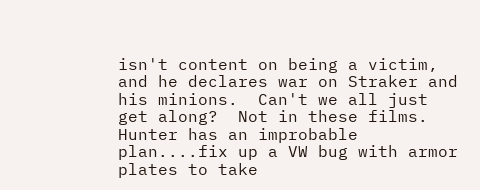isn't content on being a victim, and he declares war on Straker and his minions.  Can't we all just get along?  Not in these films.  Hunter has an improbable plan....fix up a VW bug with armor plates to take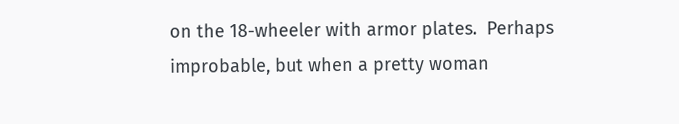on the 18-wheeler with armor plates.  Perhaps improbable, but when a pretty woman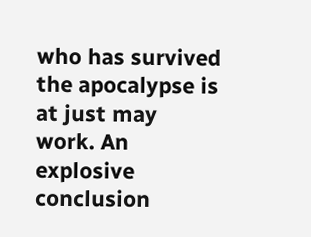who has survived the apocalypse is at just may work. An explosive conclusion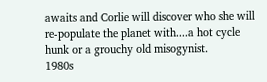awaits and Corlie will discover who she will re-populate the planet with....a hot cycle hunk or a grouchy old misogynist.
1980s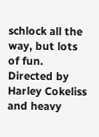schlock all the way, but lots of fun.  Directed by Harley Cokeliss and heavy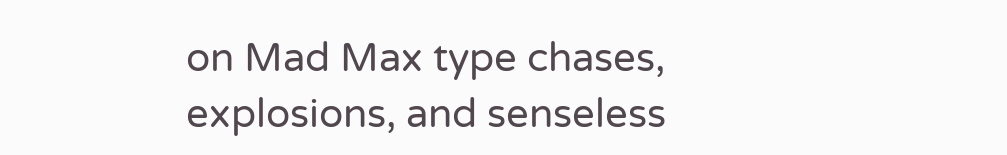on Mad Max type chases, explosions, and senseless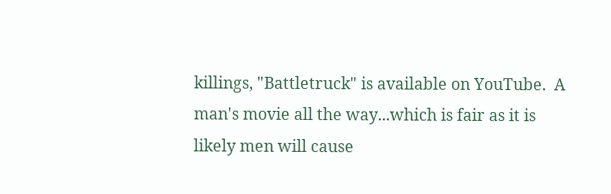killings, "Battletruck" is available on YouTube.  A man's movie all the way...which is fair as it is likely men will cause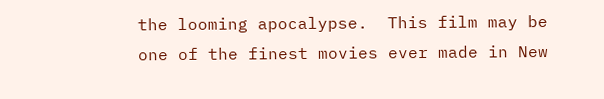the looming apocalypse.  This film may be one of the finest movies ever made in New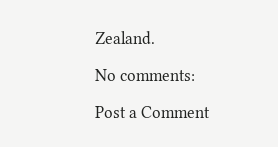Zealand.

No comments:

Post a Comment